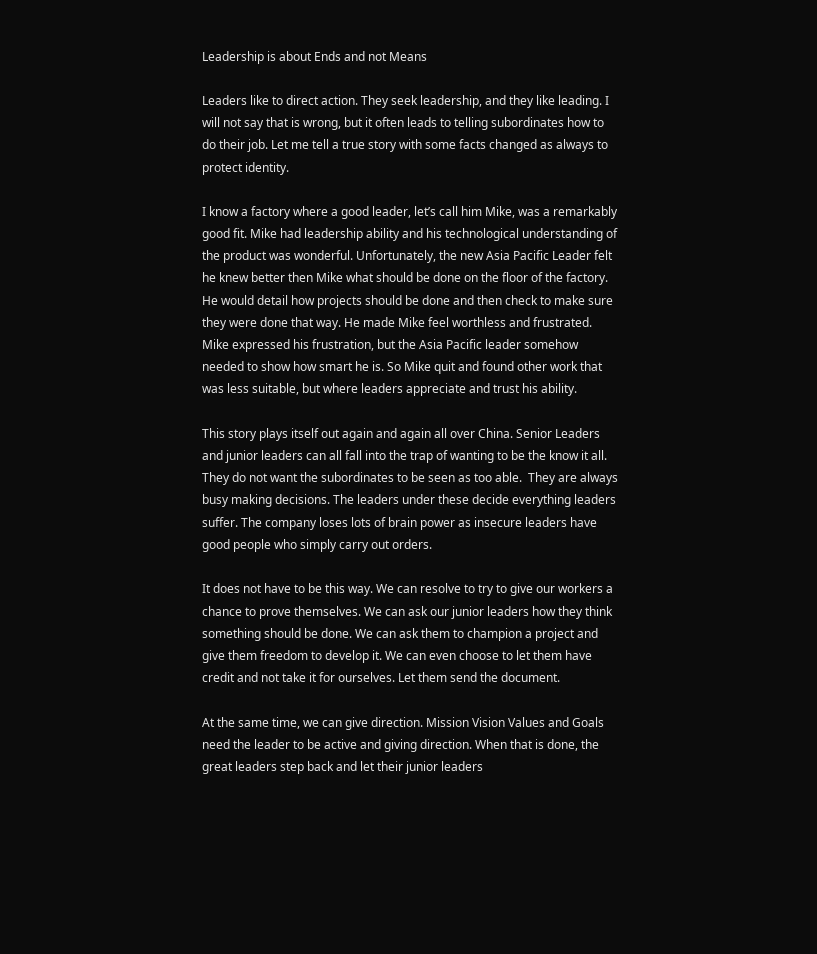Leadership is about Ends and not Means

Leaders like to direct action. They seek leadership, and they like leading. I will not say that is wrong, but it often leads to telling subordinates how to do their job. Let me tell a true story with some facts changed as always to protect identity.

I know a factory where a good leader, let’s call him Mike, was a remarkably good fit. Mike had leadership ability and his technological understanding of the product was wonderful. Unfortunately, the new Asia Pacific Leader felt he knew better then Mike what should be done on the floor of the factory. He would detail how projects should be done and then check to make sure they were done that way. He made Mike feel worthless and frustrated. Mike expressed his frustration, but the Asia Pacific leader somehow needed to show how smart he is. So Mike quit and found other work that was less suitable, but where leaders appreciate and trust his ability.

This story plays itself out again and again all over China. Senior Leaders and junior leaders can all fall into the trap of wanting to be the know it all. They do not want the subordinates to be seen as too able.  They are always busy making decisions. The leaders under these decide everything leaders suffer. The company loses lots of brain power as insecure leaders have good people who simply carry out orders.

It does not have to be this way. We can resolve to try to give our workers a chance to prove themselves. We can ask our junior leaders how they think something should be done. We can ask them to champion a project and give them freedom to develop it. We can even choose to let them have credit and not take it for ourselves. Let them send the document.

At the same time, we can give direction. Mission Vision Values and Goals need the leader to be active and giving direction. When that is done, the great leaders step back and let their junior leaders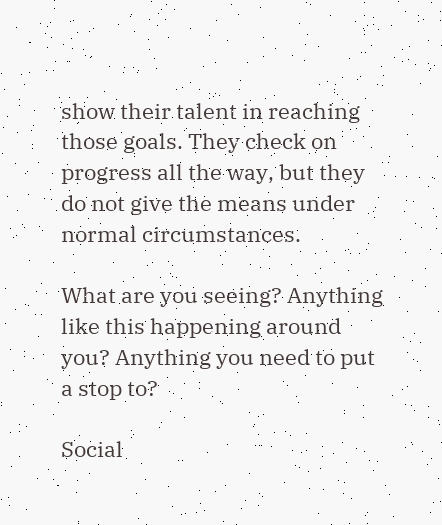show their talent in reaching those goals. They check on progress all the way, but they do not give the means under normal circumstances.

What are you seeing? Anything like this happening around you? Anything you need to put a stop to?

Social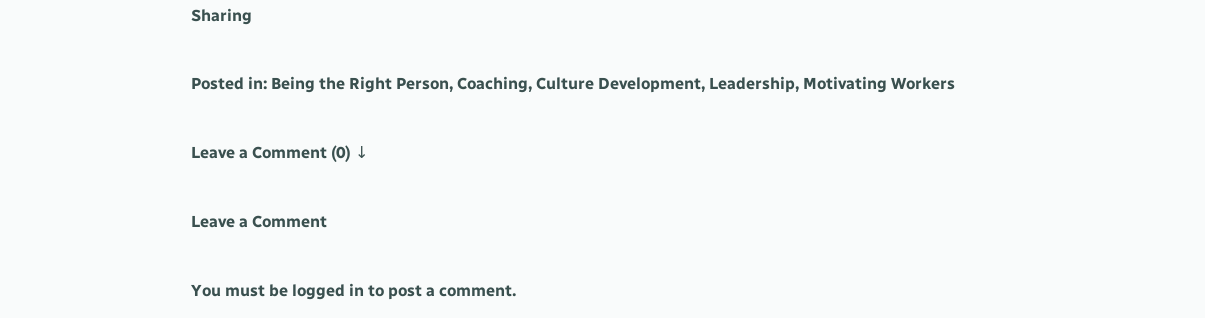Sharing

Posted in: Being the Right Person, Coaching, Culture Development, Leadership, Motivating Workers

Leave a Comment (0) ↓

Leave a Comment

You must be logged in to post a comment.